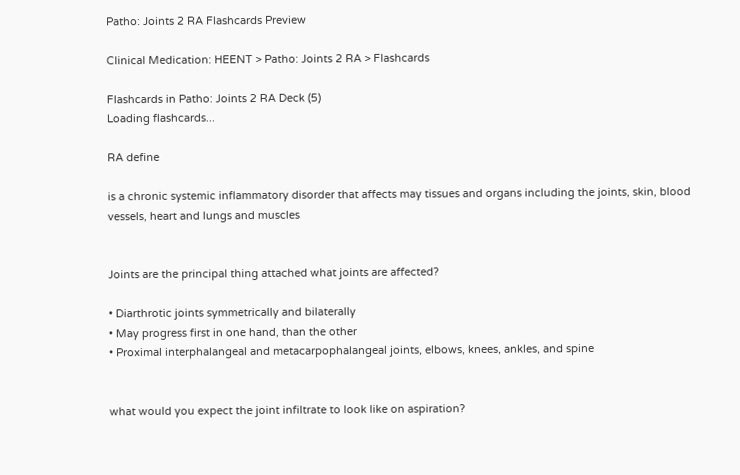Patho: Joints 2 RA Flashcards Preview

Clinical Medication: HEENT > Patho: Joints 2 RA > Flashcards

Flashcards in Patho: Joints 2 RA Deck (5)
Loading flashcards...

RA define

is a chronic systemic inflammatory disorder that affects may tissues and organs including the joints, skin, blood vessels, heart and lungs and muscles


Joints are the principal thing attached what joints are affected?

• Diarthrotic joints symmetrically and bilaterally
• May progress first in one hand, than the other
• Proximal interphalangeal and metacarpophalangeal joints, elbows, knees, ankles, and spine


what would you expect the joint infiltrate to look like on aspiration?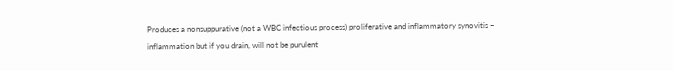Produces a nonsuppurative (not a WBC infectious process) proliferative and inflammatory synovitis – inflammation but if you drain, will not be purulent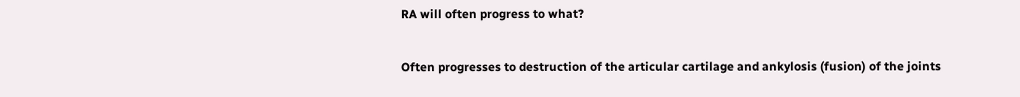RA will often progress to what?

Often progresses to destruction of the articular cartilage and ankylosis (fusion) of the joints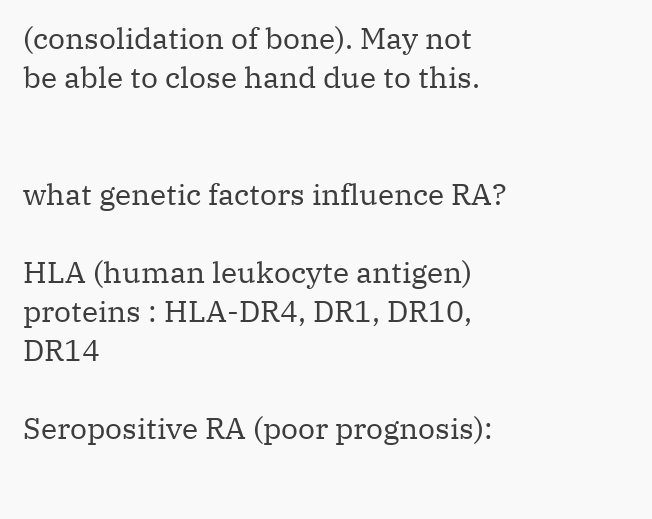(consolidation of bone). May not be able to close hand due to this.


what genetic factors influence RA?

HLA (human leukocyte antigen) proteins : HLA-DR4, DR1, DR10, DR14

Seropositive RA (poor prognosis):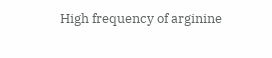High frequency of arginine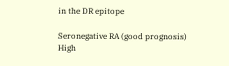in the DR epitope

Seronegative RA (good prognosis)
High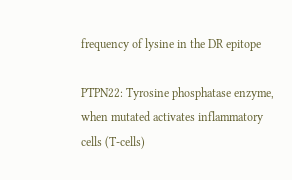frequency of lysine in the DR epitope

PTPN22: Tyrosine phosphatase enzyme, when mutated activates inflammatory cells (T-cells)